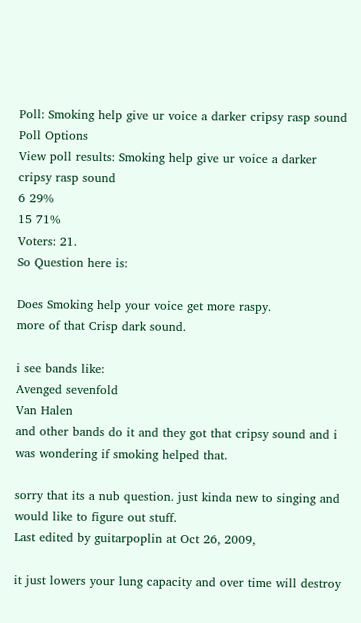Poll: Smoking help give ur voice a darker cripsy rasp sound
Poll Options
View poll results: Smoking help give ur voice a darker cripsy rasp sound
6 29%
15 71%
Voters: 21.
So Question here is:

Does Smoking help your voice get more raspy.
more of that Crisp dark sound.

i see bands like:
Avenged sevenfold
Van Halen
and other bands do it and they got that cripsy sound and i was wondering if smoking helped that.

sorry that its a nub question. just kinda new to singing and would like to figure out stuff.
Last edited by guitarpoplin at Oct 26, 2009,

it just lowers your lung capacity and over time will destroy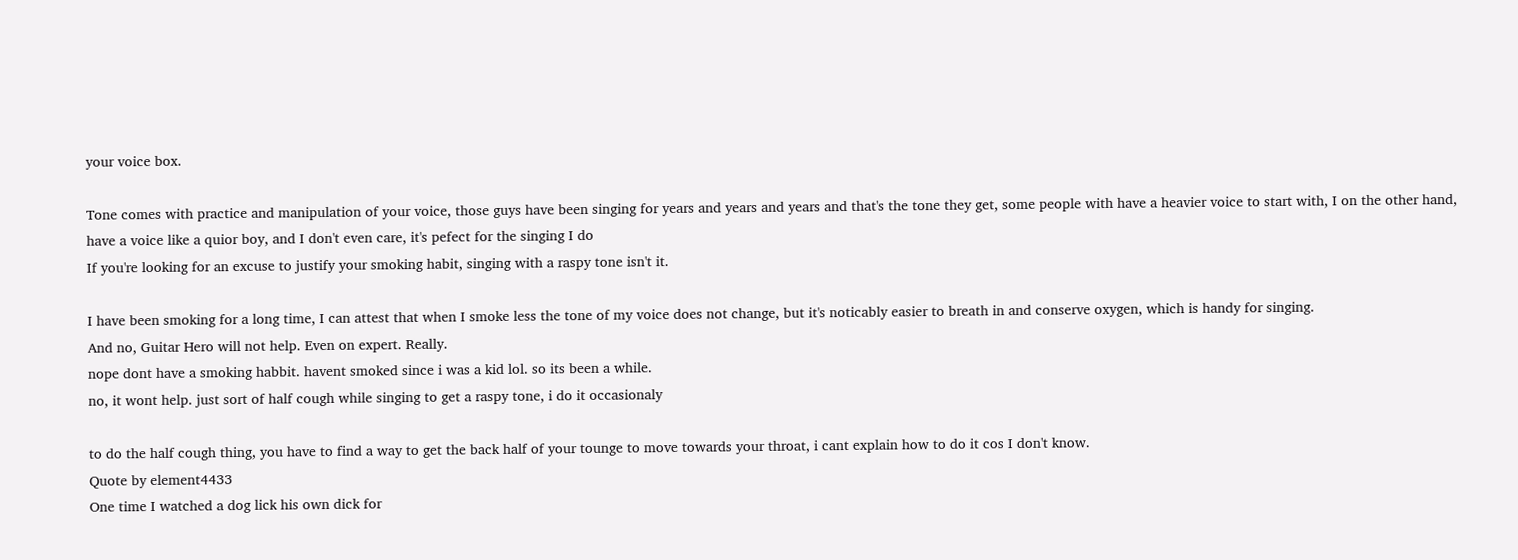your voice box.

Tone comes with practice and manipulation of your voice, those guys have been singing for years and years and years and that's the tone they get, some people with have a heavier voice to start with, I on the other hand, have a voice like a quior boy, and I don't even care, it's pefect for the singing I do
If you're looking for an excuse to justify your smoking habit, singing with a raspy tone isn't it.

I have been smoking for a long time, I can attest that when I smoke less the tone of my voice does not change, but it's noticably easier to breath in and conserve oxygen, which is handy for singing.
And no, Guitar Hero will not help. Even on expert. Really.
nope dont have a smoking habbit. havent smoked since i was a kid lol. so its been a while.
no, it wont help. just sort of half cough while singing to get a raspy tone, i do it occasionaly

to do the half cough thing, you have to find a way to get the back half of your tounge to move towards your throat, i cant explain how to do it cos I don't know.
Quote by element4433
One time I watched a dog lick his own dick for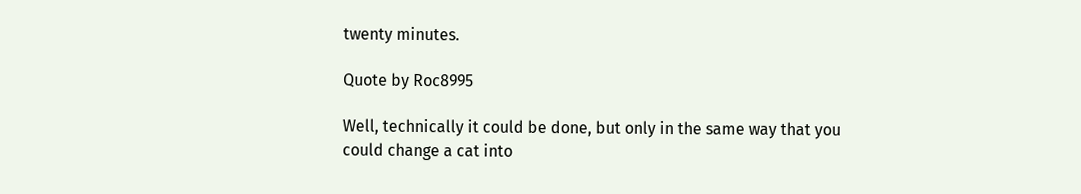twenty minutes.

Quote by Roc8995

Well, technically it could be done, but only in the same way that you could change a cat into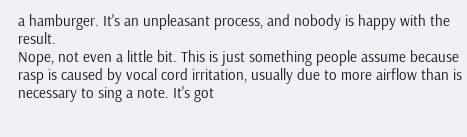a hamburger. It's an unpleasant process, and nobody is happy with the result.
Nope, not even a little bit. This is just something people assume because rasp is caused by vocal cord irritation, usually due to more airflow than is necessary to sing a note. It's got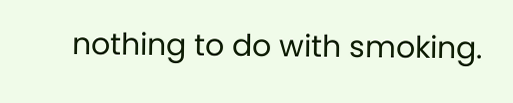nothing to do with smoking.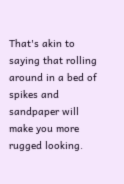That's akin to saying that rolling around in a bed of spikes and sandpaper will make you more rugged looking.